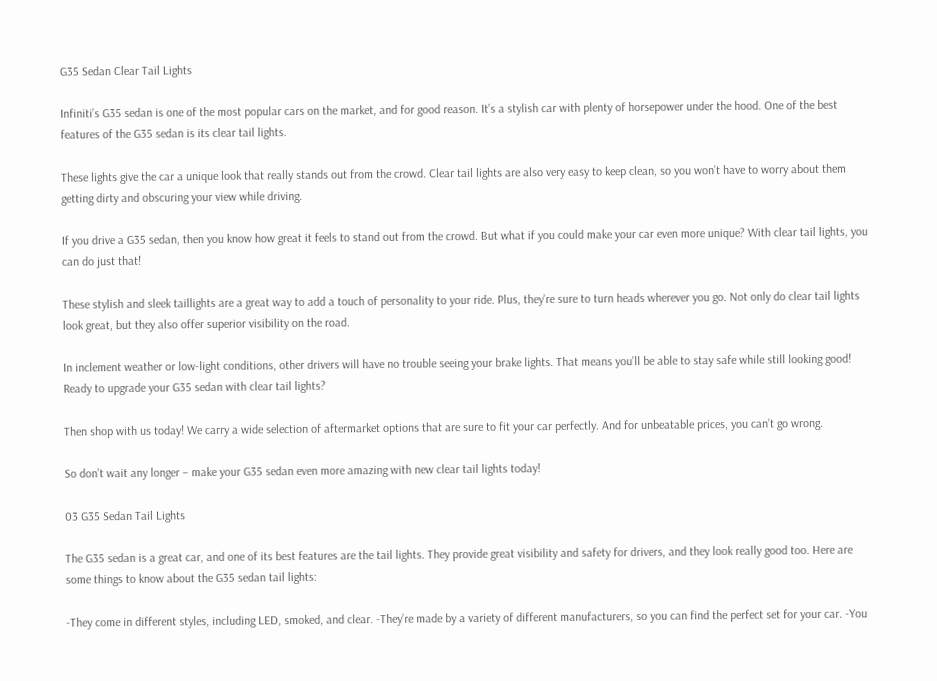G35 Sedan Clear Tail Lights

Infiniti’s G35 sedan is one of the most popular cars on the market, and for good reason. It’s a stylish car with plenty of horsepower under the hood. One of the best features of the G35 sedan is its clear tail lights.

These lights give the car a unique look that really stands out from the crowd. Clear tail lights are also very easy to keep clean, so you won’t have to worry about them getting dirty and obscuring your view while driving.

If you drive a G35 sedan, then you know how great it feels to stand out from the crowd. But what if you could make your car even more unique? With clear tail lights, you can do just that!

These stylish and sleek taillights are a great way to add a touch of personality to your ride. Plus, they’re sure to turn heads wherever you go. Not only do clear tail lights look great, but they also offer superior visibility on the road.

In inclement weather or low-light conditions, other drivers will have no trouble seeing your brake lights. That means you’ll be able to stay safe while still looking good! Ready to upgrade your G35 sedan with clear tail lights?

Then shop with us today! We carry a wide selection of aftermarket options that are sure to fit your car perfectly. And for unbeatable prices, you can’t go wrong.

So don’t wait any longer – make your G35 sedan even more amazing with new clear tail lights today!

03 G35 Sedan Tail Lights

The G35 sedan is a great car, and one of its best features are the tail lights. They provide great visibility and safety for drivers, and they look really good too. Here are some things to know about the G35 sedan tail lights:

-They come in different styles, including LED, smoked, and clear. -They’re made by a variety of different manufacturers, so you can find the perfect set for your car. -You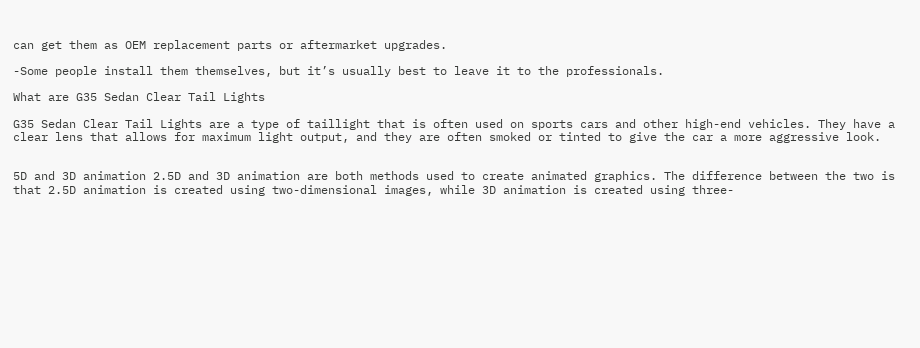can get them as OEM replacement parts or aftermarket upgrades.

-Some people install them themselves, but it’s usually best to leave it to the professionals.

What are G35 Sedan Clear Tail Lights

G35 Sedan Clear Tail Lights are a type of taillight that is often used on sports cars and other high-end vehicles. They have a clear lens that allows for maximum light output, and they are often smoked or tinted to give the car a more aggressive look.


5D and 3D animation 2.5D and 3D animation are both methods used to create animated graphics. The difference between the two is that 2.5D animation is created using two-dimensional images, while 3D animation is created using three-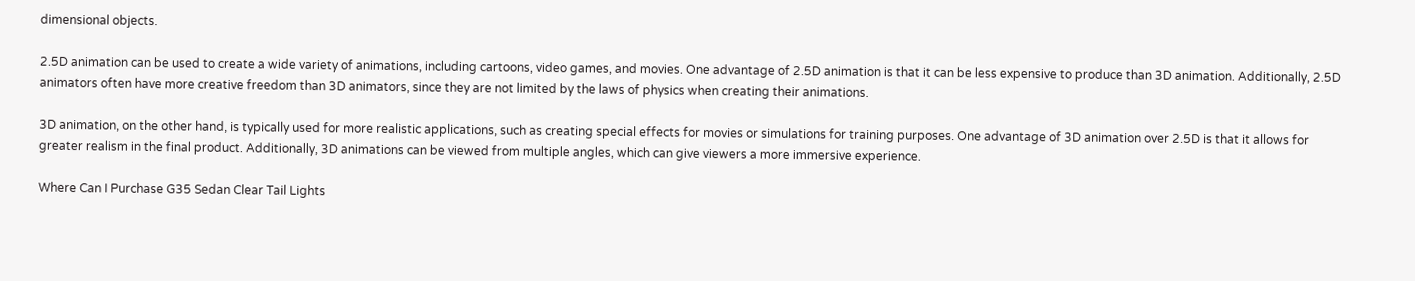dimensional objects.

2.5D animation can be used to create a wide variety of animations, including cartoons, video games, and movies. One advantage of 2.5D animation is that it can be less expensive to produce than 3D animation. Additionally, 2.5D animators often have more creative freedom than 3D animators, since they are not limited by the laws of physics when creating their animations.

3D animation, on the other hand, is typically used for more realistic applications, such as creating special effects for movies or simulations for training purposes. One advantage of 3D animation over 2.5D is that it allows for greater realism in the final product. Additionally, 3D animations can be viewed from multiple angles, which can give viewers a more immersive experience.

Where Can I Purchase G35 Sedan Clear Tail Lights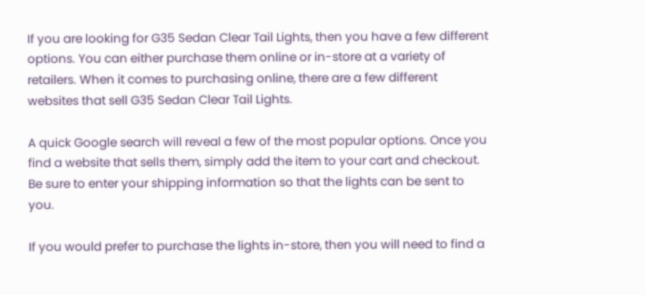If you are looking for G35 Sedan Clear Tail Lights, then you have a few different options. You can either purchase them online or in-store at a variety of retailers. When it comes to purchasing online, there are a few different websites that sell G35 Sedan Clear Tail Lights.

A quick Google search will reveal a few of the most popular options. Once you find a website that sells them, simply add the item to your cart and checkout. Be sure to enter your shipping information so that the lights can be sent to you.

If you would prefer to purchase the lights in-store, then you will need to find a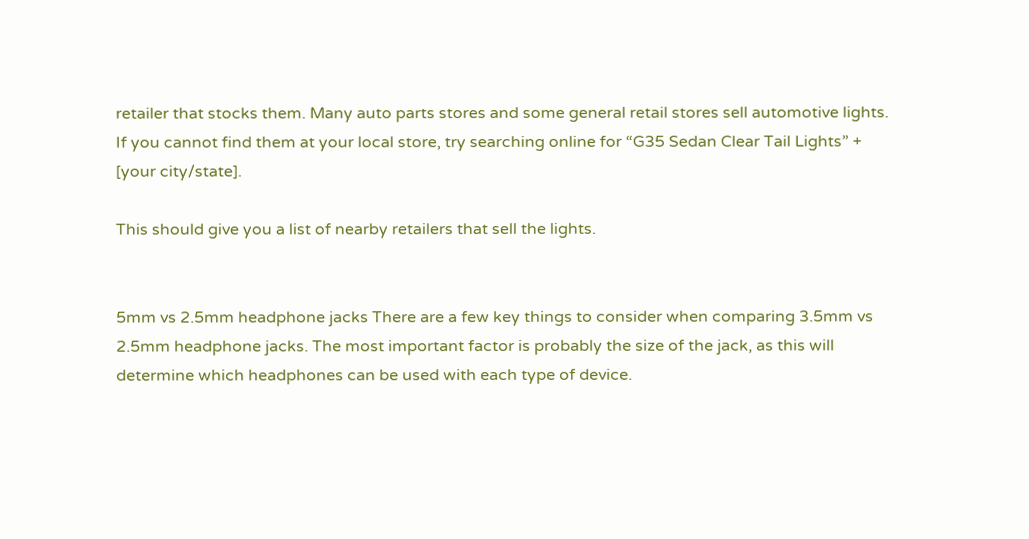retailer that stocks them. Many auto parts stores and some general retail stores sell automotive lights. If you cannot find them at your local store, try searching online for “G35 Sedan Clear Tail Lights” + [your city/state].

This should give you a list of nearby retailers that sell the lights.


5mm vs 2.5mm headphone jacks There are a few key things to consider when comparing 3.5mm vs 2.5mm headphone jacks. The most important factor is probably the size of the jack, as this will determine which headphones can be used with each type of device.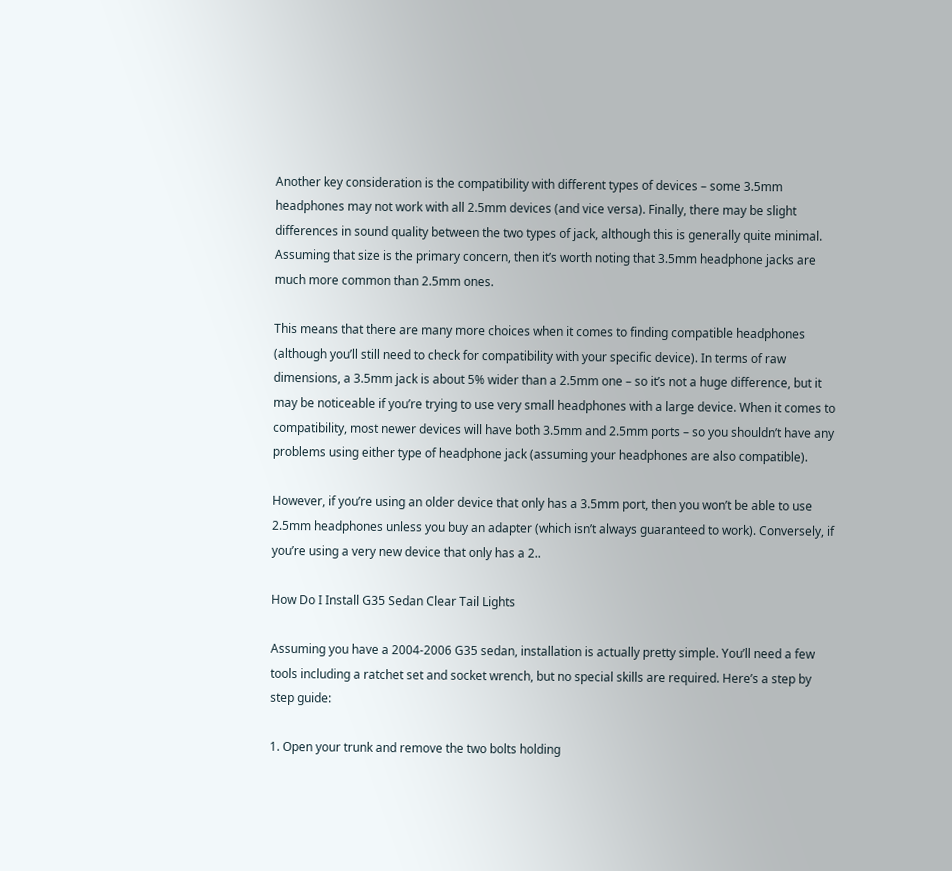Another key consideration is the compatibility with different types of devices – some 3.5mm headphones may not work with all 2.5mm devices (and vice versa). Finally, there may be slight differences in sound quality between the two types of jack, although this is generally quite minimal. Assuming that size is the primary concern, then it’s worth noting that 3.5mm headphone jacks are much more common than 2.5mm ones.

This means that there are many more choices when it comes to finding compatible headphones (although you’ll still need to check for compatibility with your specific device). In terms of raw dimensions, a 3.5mm jack is about 5% wider than a 2.5mm one – so it’s not a huge difference, but it may be noticeable if you’re trying to use very small headphones with a large device. When it comes to compatibility, most newer devices will have both 3.5mm and 2.5mm ports – so you shouldn’t have any problems using either type of headphone jack (assuming your headphones are also compatible).

However, if you’re using an older device that only has a 3.5mm port, then you won’t be able to use 2.5mm headphones unless you buy an adapter (which isn’t always guaranteed to work). Conversely, if you’re using a very new device that only has a 2..

How Do I Install G35 Sedan Clear Tail Lights

Assuming you have a 2004-2006 G35 sedan, installation is actually pretty simple. You’ll need a few tools including a ratchet set and socket wrench, but no special skills are required. Here’s a step by step guide:

1. Open your trunk and remove the two bolts holding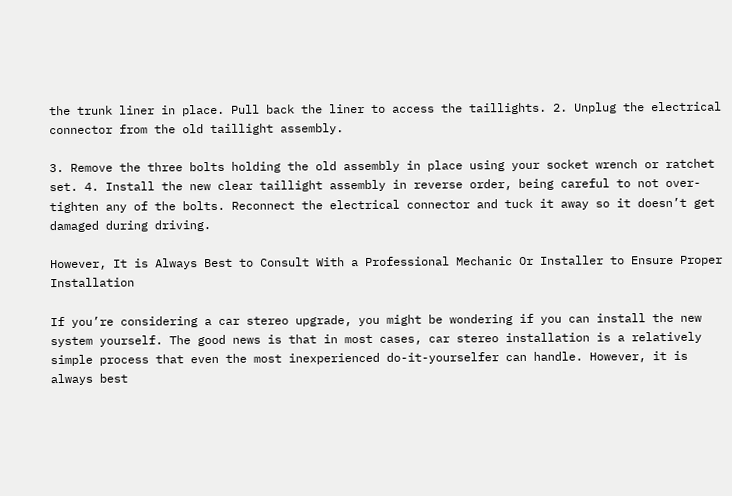the trunk liner in place. Pull back the liner to access the taillights. 2. Unplug the electrical connector from the old taillight assembly.

3. Remove the three bolts holding the old assembly in place using your socket wrench or ratchet set. 4. Install the new clear taillight assembly in reverse order, being careful to not over-tighten any of the bolts. Reconnect the electrical connector and tuck it away so it doesn’t get damaged during driving.

However, It is Always Best to Consult With a Professional Mechanic Or Installer to Ensure Proper Installation

If you’re considering a car stereo upgrade, you might be wondering if you can install the new system yourself. The good news is that in most cases, car stereo installation is a relatively simple process that even the most inexperienced do-it-yourselfer can handle. However, it is always best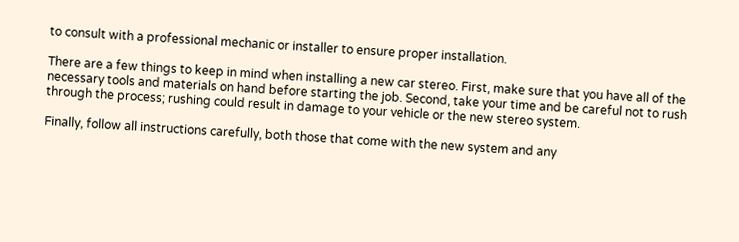to consult with a professional mechanic or installer to ensure proper installation.

There are a few things to keep in mind when installing a new car stereo. First, make sure that you have all of the necessary tools and materials on hand before starting the job. Second, take your time and be careful not to rush through the process; rushing could result in damage to your vehicle or the new stereo system.

Finally, follow all instructions carefully, both those that come with the new system and any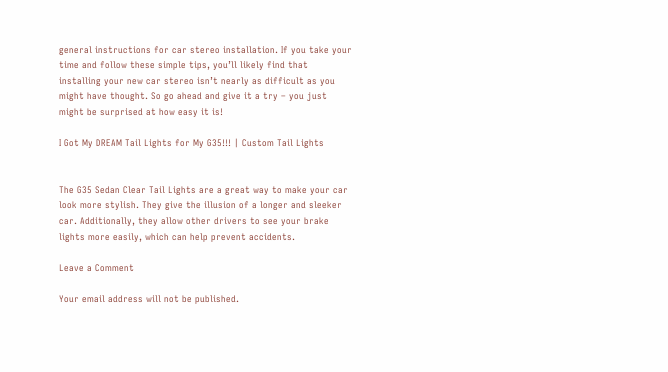general instructions for car stereo installation. If you take your time and follow these simple tips, you’ll likely find that installing your new car stereo isn’t nearly as difficult as you might have thought. So go ahead and give it a try – you just might be surprised at how easy it is!

I Got My DREAM Tail Lights for My G35!!! | Custom Tail Lights


The G35 Sedan Clear Tail Lights are a great way to make your car look more stylish. They give the illusion of a longer and sleeker car. Additionally, they allow other drivers to see your brake lights more easily, which can help prevent accidents.

Leave a Comment

Your email address will not be published.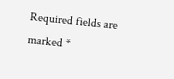Required fields are marked *